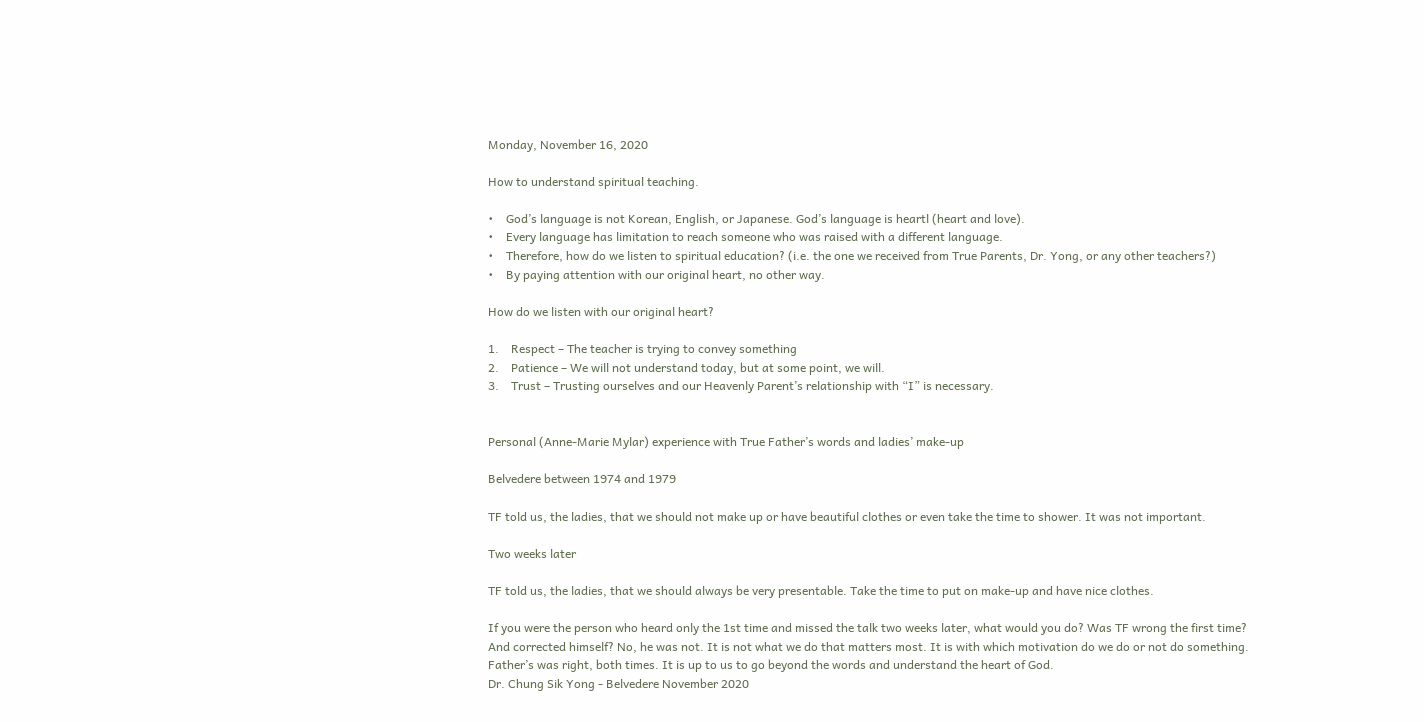Monday, November 16, 2020

How to understand spiritual teaching.

•    God’s language is not Korean, English, or Japanese. God’s language is heartl (heart and love).
•    Every language has limitation to reach someone who was raised with a different language.
•    Therefore, how do we listen to spiritual education? (i.e. the one we received from True Parents, Dr. Yong, or any other teachers?)
•    By paying attention with our original heart, no other way.

How do we listen with our original heart?

1.    Respect – The teacher is trying to convey something
2.    Patience – We will not understand today, but at some point, we will.
3.    Trust – Trusting ourselves and our Heavenly Parent’s relationship with “I” is necessary.


Personal (Anne-Marie Mylar) experience with True Father’s words and ladies’ make-up

Belvedere between 1974 and 1979

TF told us, the ladies, that we should not make up or have beautiful clothes or even take the time to shower. It was not important.

Two weeks later

TF told us, the ladies, that we should always be very presentable. Take the time to put on make-up and have nice clothes.

If you were the person who heard only the 1st time and missed the talk two weeks later, what would you do? Was TF wrong the first time? And corrected himself? No, he was not. It is not what we do that matters most. It is with which motivation do we do or not do something. Father’s was right, both times. It is up to us to go beyond the words and understand the heart of God.
Dr. Chung Sik Yong - Belvedere November 2020